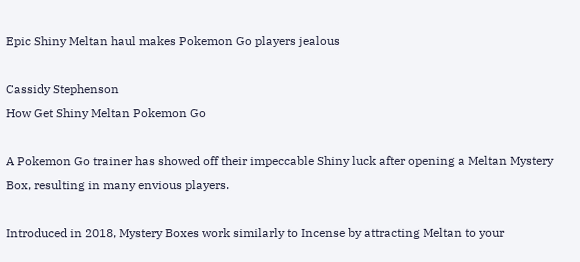Epic Shiny Meltan haul makes Pokemon Go players jealous

Cassidy Stephenson
How Get Shiny Meltan Pokemon Go

A Pokemon Go trainer has showed off their impeccable Shiny luck after opening a Meltan Mystery Box, resulting in many envious players.

Introduced in 2018, Mystery Boxes work similarly to Incense by attracting Meltan to your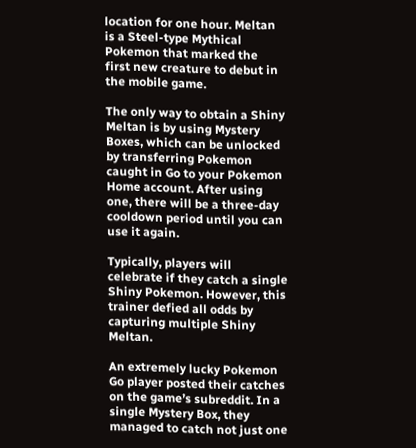location for one hour. Meltan is a Steel-type Mythical Pokemon that marked the first new creature to debut in the mobile game.

The only way to obtain a Shiny Meltan is by using Mystery Boxes, which can be unlocked by transferring Pokemon caught in Go to your Pokemon Home account. After using one, there will be a three-day cooldown period until you can use it again.

Typically, players will celebrate if they catch a single Shiny Pokemon. However, this trainer defied all odds by capturing multiple Shiny Meltan.

An extremely lucky Pokemon Go player posted their catches on the game’s subreddit. In a single Mystery Box, they managed to catch not just one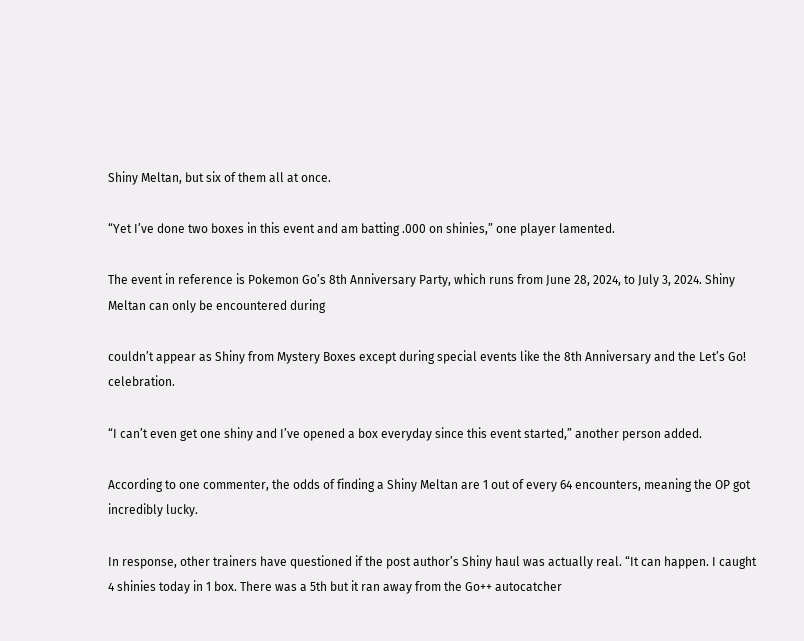Shiny Meltan, but six of them all at once.

“Yet I’ve done two boxes in this event and am batting .000 on shinies,” one player lamented.

The event in reference is Pokemon Go’s 8th Anniversary Party, which runs from June 28, 2024, to July 3, 2024. Shiny Meltan can only be encountered during

couldn’t appear as Shiny from Mystery Boxes except during special events like the 8th Anniversary and the Let’s Go! celebration.

“I can’t even get one shiny and I’ve opened a box everyday since this event started,” another person added.

According to one commenter, the odds of finding a Shiny Meltan are 1 out of every 64 encounters, meaning the OP got incredibly lucky.

In response, other trainers have questioned if the post author’s Shiny haul was actually real. “It can happen. I caught 4 shinies today in 1 box. There was a 5th but it ran away from the Go++ autocatcher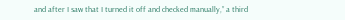and after I saw that I turned it off and checked manually,” a third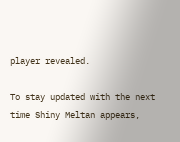player revealed.

To stay updated with the next time Shiny Meltan appears,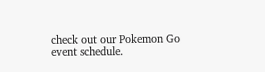check out our Pokemon Go event schedule.